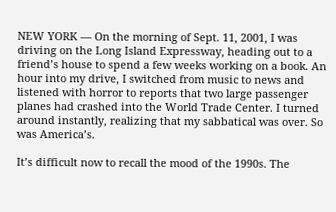NEW YORK — On the morning of Sept. 11, 2001, I was driving on the Long Island Expressway, heading out to a friend’s house to spend a few weeks working on a book. An hour into my drive, I switched from music to news and listened with horror to reports that two large passenger planes had crashed into the World Trade Center. I turned around instantly, realizing that my sabbatical was over. So was America’s.

It’s difficult now to recall the mood of the 1990s. The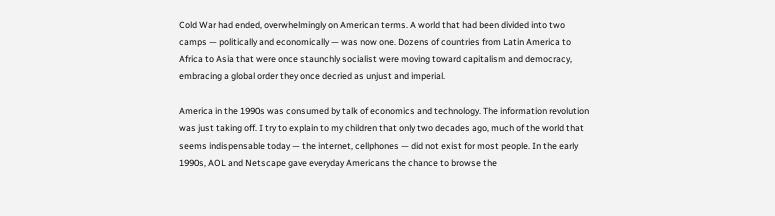Cold War had ended, overwhelmingly on American terms. A world that had been divided into two camps — politically and economically — was now one. Dozens of countries from Latin America to Africa to Asia that were once staunchly socialist were moving toward capitalism and democracy, embracing a global order they once decried as unjust and imperial.

America in the 1990s was consumed by talk of economics and technology. The information revolution was just taking off. I try to explain to my children that only two decades ago, much of the world that seems indispensable today — the internet, cellphones — did not exist for most people. In the early 1990s, AOL and Netscape gave everyday Americans the chance to browse the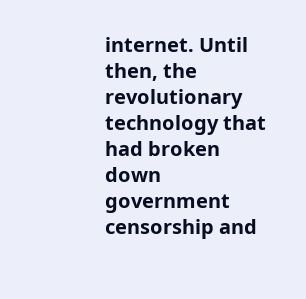internet. Until then, the revolutionary technology that had broken down government censorship and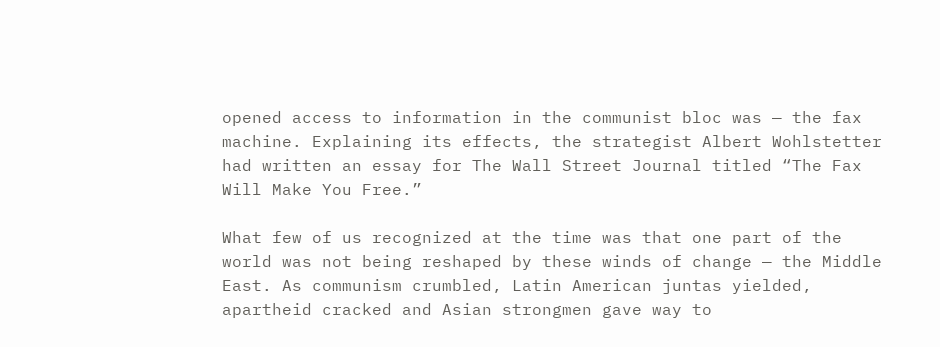opened access to information in the communist bloc was — the fax machine. Explaining its effects, the strategist Albert Wohlstetter had written an essay for The Wall Street Journal titled “The Fax Will Make You Free.”

What few of us recognized at the time was that one part of the world was not being reshaped by these winds of change — the Middle East. As communism crumbled, Latin American juntas yielded, apartheid cracked and Asian strongmen gave way to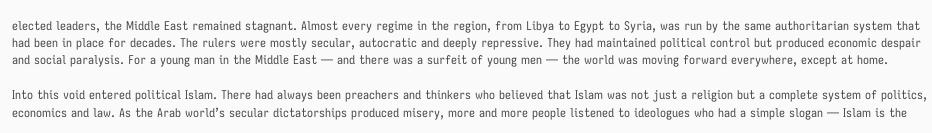elected leaders, the Middle East remained stagnant. Almost every regime in the region, from Libya to Egypt to Syria, was run by the same authoritarian system that had been in place for decades. The rulers were mostly secular, autocratic and deeply repressive. They had maintained political control but produced economic despair and social paralysis. For a young man in the Middle East — and there was a surfeit of young men — the world was moving forward everywhere, except at home.

Into this void entered political Islam. There had always been preachers and thinkers who believed that Islam was not just a religion but a complete system of politics, economics and law. As the Arab world’s secular dictatorships produced misery, more and more people listened to ideologues who had a simple slogan — Islam is the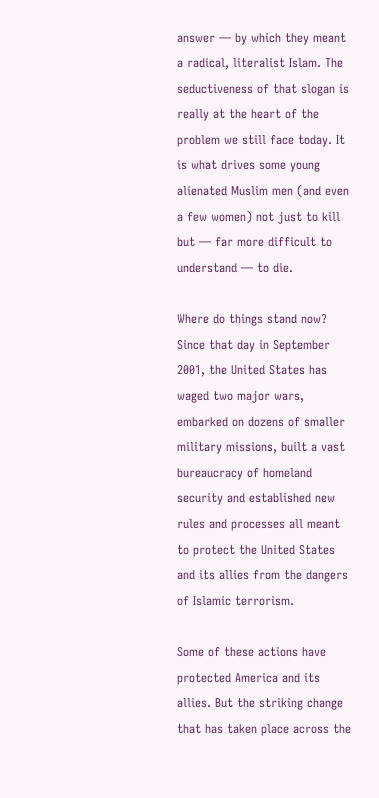answer — by which they meant a radical, literalist Islam. The seductiveness of that slogan is really at the heart of the problem we still face today. It is what drives some young alienated Muslim men (and even a few women) not just to kill but — far more difficult to understand — to die.

Where do things stand now? Since that day in September 2001, the United States has waged two major wars, embarked on dozens of smaller military missions, built a vast bureaucracy of homeland security and established new rules and processes all meant to protect the United States and its allies from the dangers of Islamic terrorism.

Some of these actions have protected America and its allies. But the striking change that has taken place across the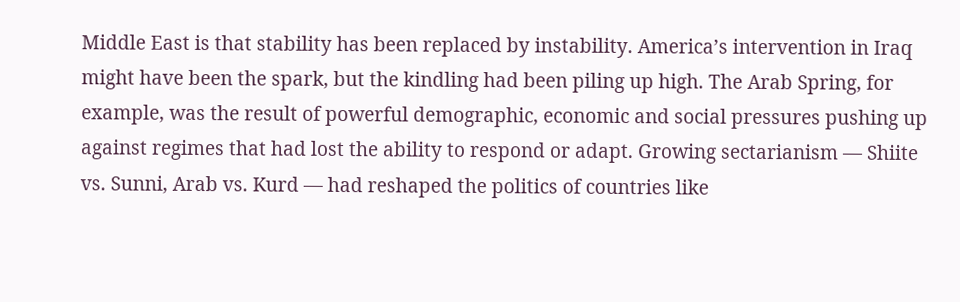Middle East is that stability has been replaced by instability. America’s intervention in Iraq might have been the spark, but the kindling had been piling up high. The Arab Spring, for example, was the result of powerful demographic, economic and social pressures pushing up against regimes that had lost the ability to respond or adapt. Growing sectarianism — Shiite vs. Sunni, Arab vs. Kurd — had reshaped the politics of countries like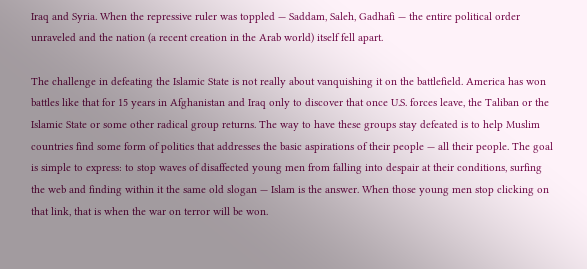Iraq and Syria. When the repressive ruler was toppled — Saddam, Saleh, Gadhafi — the entire political order unraveled and the nation (a recent creation in the Arab world) itself fell apart.

The challenge in defeating the Islamic State is not really about vanquishing it on the battlefield. America has won battles like that for 15 years in Afghanistan and Iraq only to discover that once U.S. forces leave, the Taliban or the Islamic State or some other radical group returns. The way to have these groups stay defeated is to help Muslim countries find some form of politics that addresses the basic aspirations of their people — all their people. The goal is simple to express: to stop waves of disaffected young men from falling into despair at their conditions, surfing the web and finding within it the same old slogan — Islam is the answer. When those young men stop clicking on that link, that is when the war on terror will be won.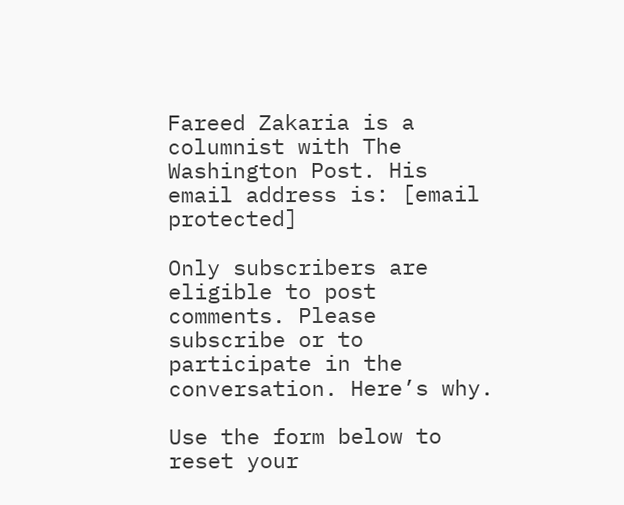Fareed Zakaria is a columnist with The Washington Post. His email address is: [email protected]

Only subscribers are eligible to post comments. Please subscribe or to participate in the conversation. Here’s why.

Use the form below to reset your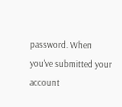password. When you've submitted your account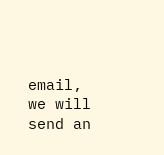email, we will send an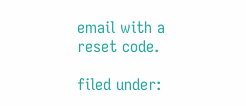email with a reset code.

filed under: